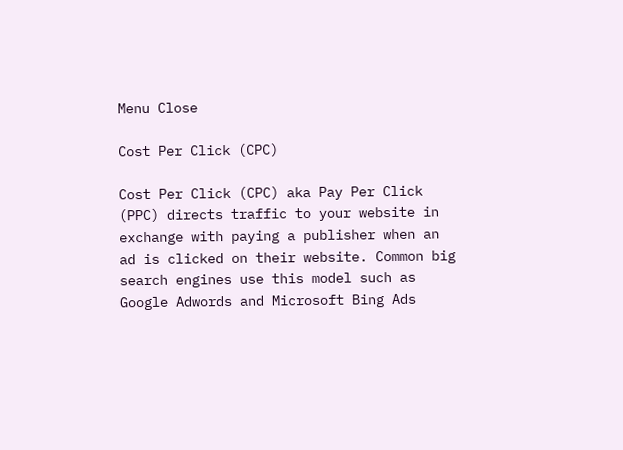Menu Close

Cost Per Click (CPC)

Cost Per Click (CPC) aka Pay Per Click (PPC) directs traffic to your website in exchange with paying a publisher when an ad is clicked on their website. Common big search engines use this model such as Google Adwords and Microsoft Bing Ads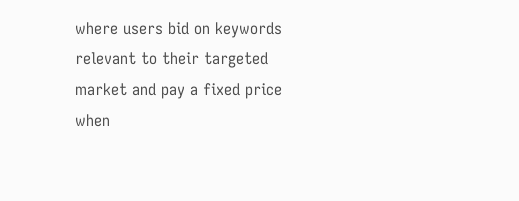where users bid on keywords relevant to their targeted market and pay a fixed price when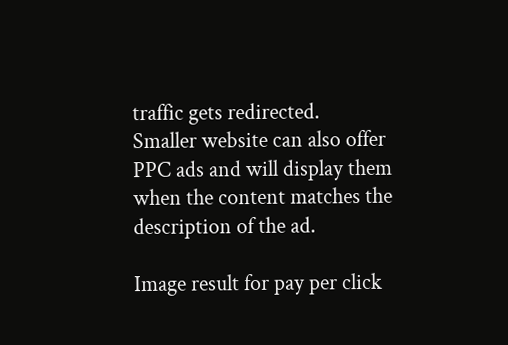traffic gets redirected.
Smaller website can also offer PPC ads and will display them when the content matches the description of the ad.

Image result for pay per click